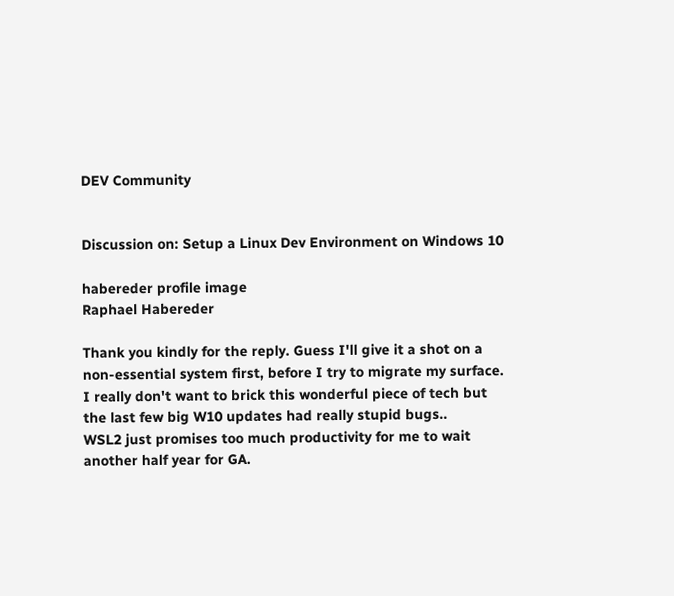DEV Community


Discussion on: Setup a Linux Dev Environment on Windows 10

habereder profile image
Raphael Habereder

Thank you kindly for the reply. Guess I'll give it a shot on a non-essential system first, before I try to migrate my surface. I really don't want to brick this wonderful piece of tech but the last few big W10 updates had really stupid bugs..
WSL2 just promises too much productivity for me to wait another half year for GA.